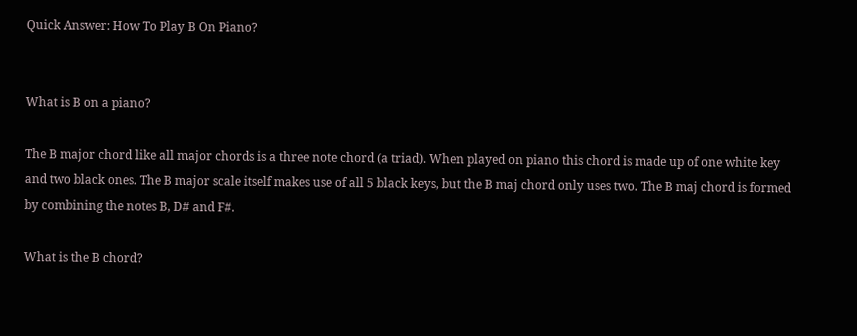Quick Answer: How To Play B On Piano?


What is B on a piano?

The B major chord like all major chords is a three note chord (a triad). When played on piano this chord is made up of one white key and two black ones. The B major scale itself makes use of all 5 black keys, but the B maj chord only uses two. The B maj chord is formed by combining the notes B, D# and F#.

What is the B chord?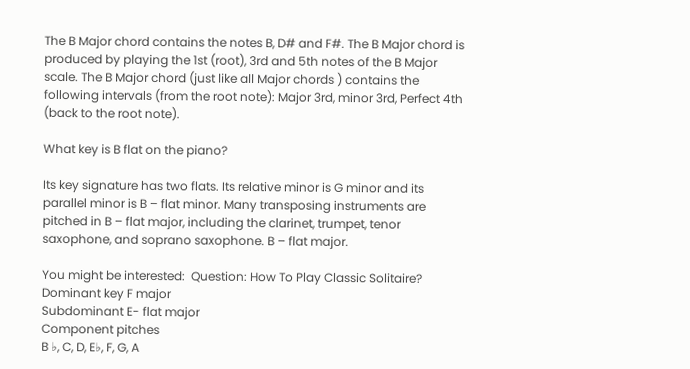The B Major chord contains the notes B, D# and F#. The B Major chord is produced by playing the 1st (root), 3rd and 5th notes of the B Major scale. The B Major chord (just like all Major chords ) contains the following intervals (from the root note): Major 3rd, minor 3rd, Perfect 4th (back to the root note).

What key is B flat on the piano?

Its key signature has two flats. Its relative minor is G minor and its parallel minor is B – flat minor. Many transposing instruments are pitched in B – flat major, including the clarinet, trumpet, tenor saxophone, and soprano saxophone. B – flat major.

You might be interested:  Question: How To Play Classic Solitaire?
Dominant key F major
Subdominant E- flat major
Component pitches
B ♭, C, D, E♭, F, G, A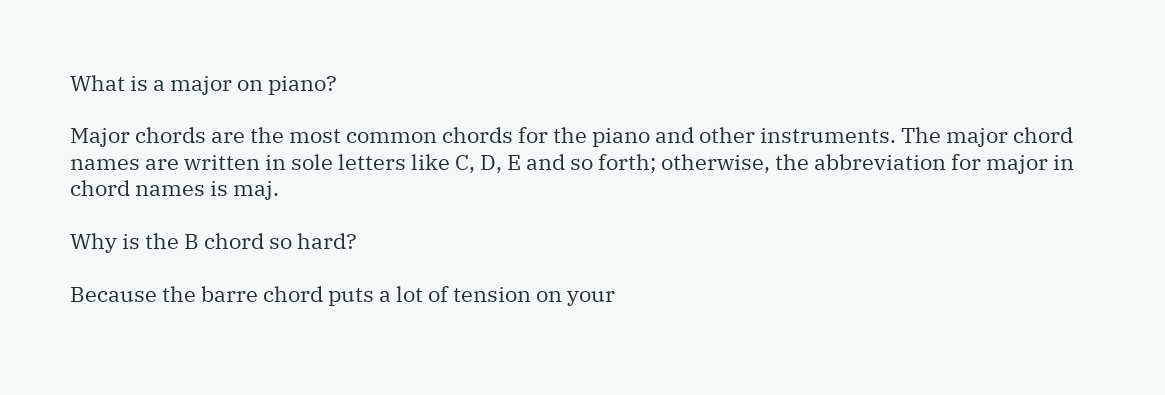What is a major on piano?

Major chords are the most common chords for the piano and other instruments. The major chord names are written in sole letters like C, D, E and so forth; otherwise, the abbreviation for major in chord names is maj.

Why is the B chord so hard?

Because the barre chord puts a lot of tension on your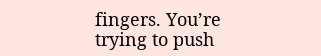fingers. You’re trying to push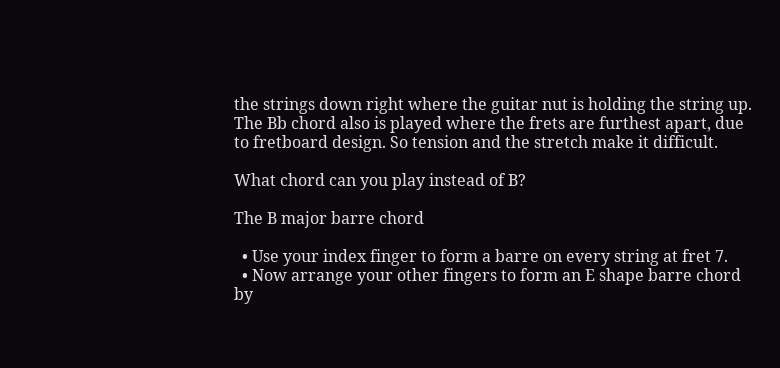the strings down right where the guitar nut is holding the string up. The Bb chord also is played where the frets are furthest apart, due to fretboard design. So tension and the stretch make it difficult.

What chord can you play instead of B?

The B major barre chord

  • Use your index finger to form a barre on every string at fret 7.
  • Now arrange your other fingers to form an E shape barre chord by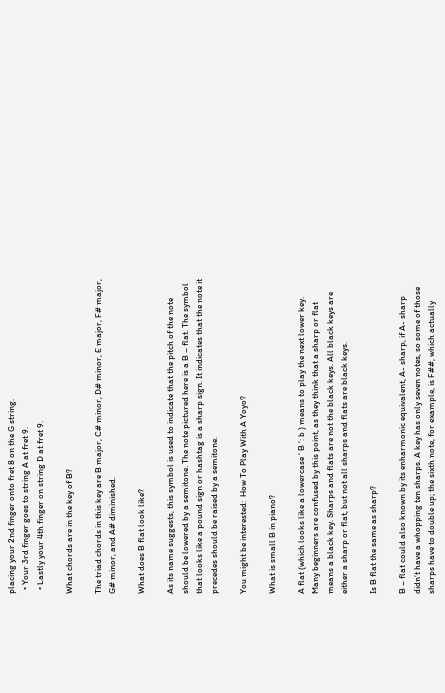placing your 2nd finger onto fret 8 on the G string.
  • Your 3rd finger goes to string A at fret 9.
  • Lastly your 4th finger on string D at fret 9.

What chords are in the key of B?

The triad chords in this key are B major, C# minor, D# minor, E major, F# major, G# minor, and A# diminished.

What does B flat look like?

As its name suggests, this symbol is used to indicate that the pitch of the note should be lowered by a semitone. The note pictured here is a B – flat. The symbol that looks like a pound sign or hashtag is a sharp sign. It indicates that the note it precedes should be raised by a semitone.

You might be interested:  How To Play With A Yoyo?

What is small B in piano?

A flat (which looks like a lowercase ‘ B ‘: b ) means to play the next lower key. Many beginners are confused by this point, as they think that a sharp or flat means a black key. Sharps and flats are not the black keys. All black keys are either a sharp or flat, but not all sharps and flats are black keys.

Is B flat the same as sharp?

B – flat could also known by its enharmonic equivalent, A- sharp, if A- sharp didn’t have a whopping ten sharps. A key has only seven notes, so some of those sharps have to double up; the sixth note, for example, is F##, which actually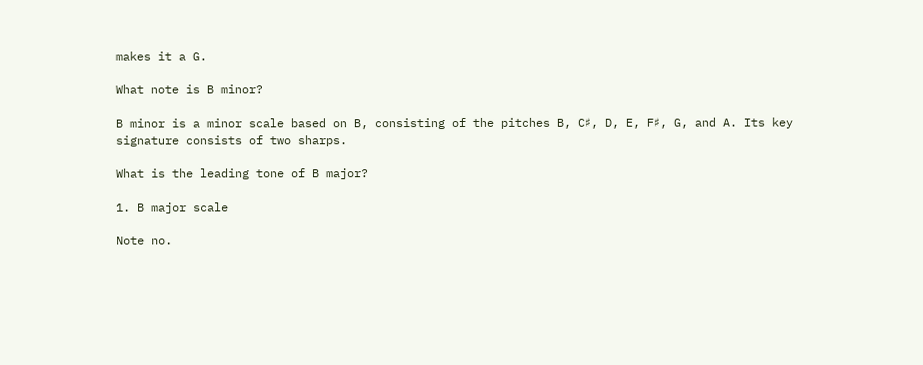makes it a G.

What note is B minor?

B minor is a minor scale based on B, consisting of the pitches B, C♯, D, E, F♯, G, and A. Its key signature consists of two sharps.

What is the leading tone of B major?

1. B major scale

Note no.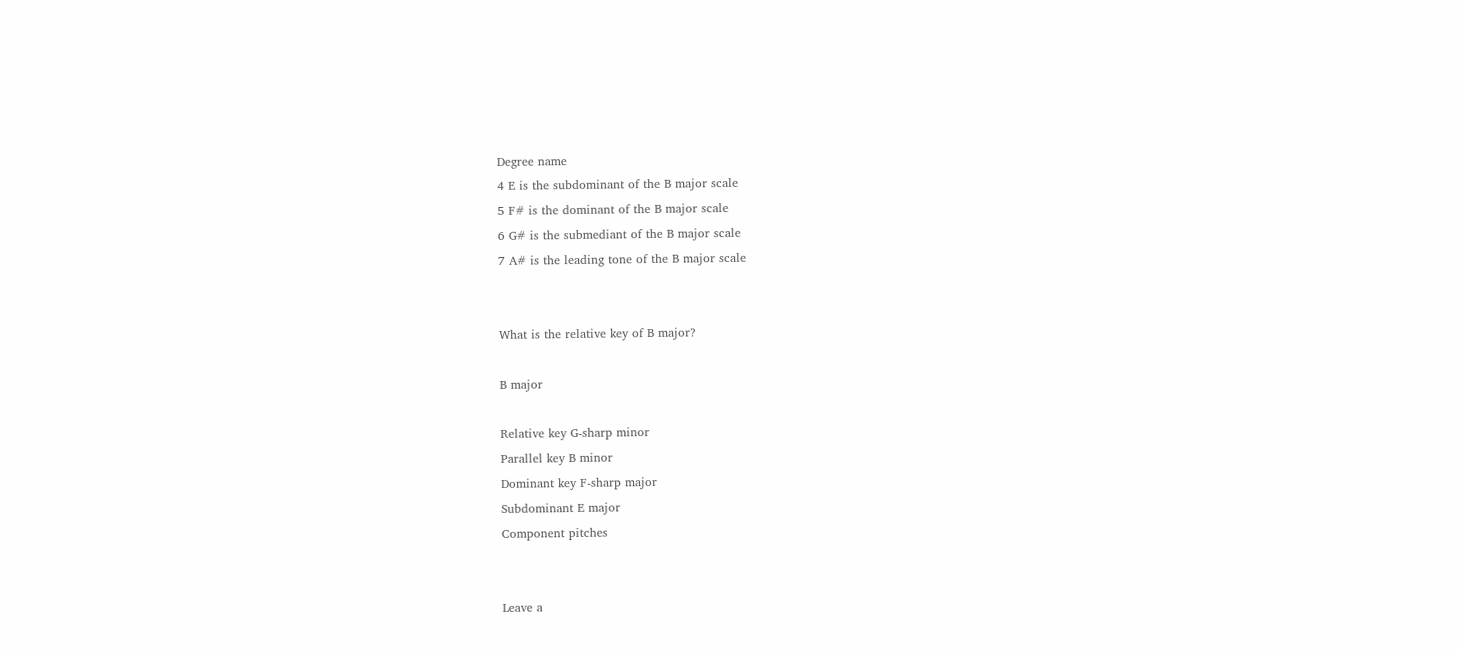Degree name
4 E is the subdominant of the B major scale
5 F# is the dominant of the B major scale
6 G# is the submediant of the B major scale
7 A# is the leading tone of the B major scale


What is the relative key of B major?

B major

Relative key G-sharp minor
Parallel key B minor
Dominant key F-sharp major
Subdominant E major
Component pitches


Leave a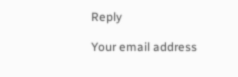Reply

Your email address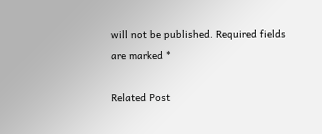will not be published. Required fields are marked *

Related Post